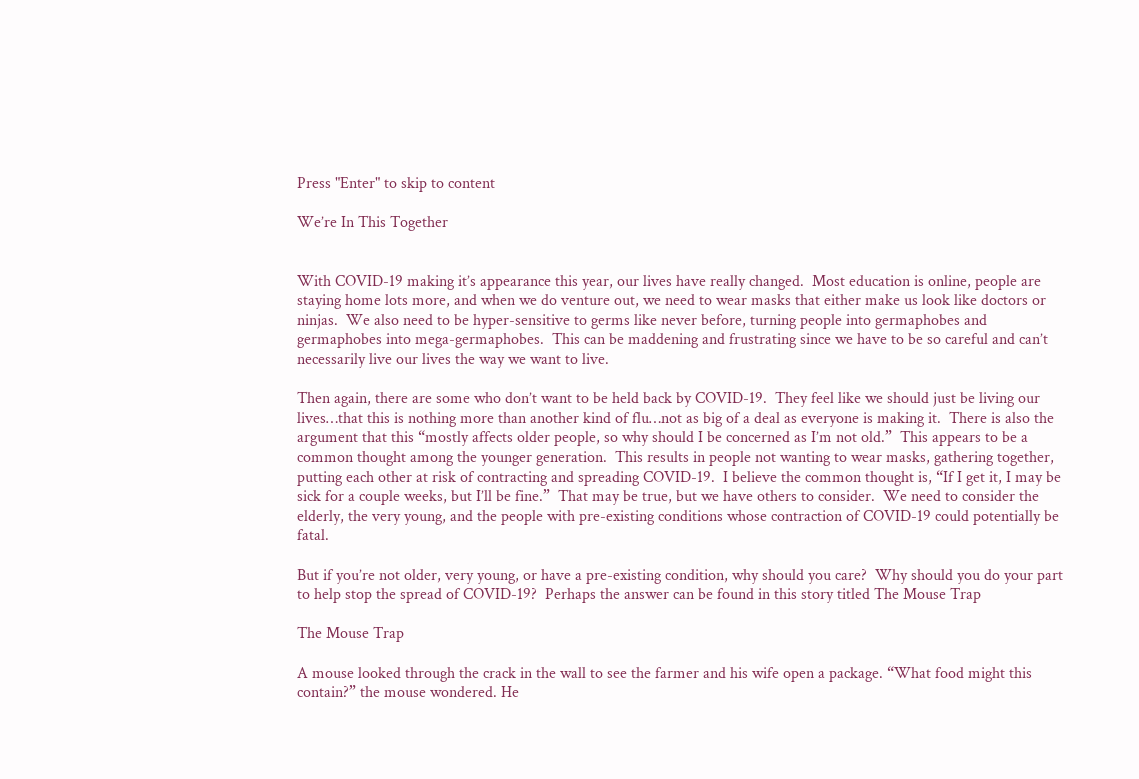Press "Enter" to skip to content

We’re In This Together


With COVID-19 making it’s appearance this year, our lives have really changed.  Most education is online, people are staying home lots more, and when we do venture out, we need to wear masks that either make us look like doctors or ninjas.  We also need to be hyper-sensitive to germs like never before, turning people into germaphobes and germaphobes into mega-germaphobes.  This can be maddening and frustrating since we have to be so careful and can’t necessarily live our lives the way we want to live.

Then again, there are some who don’t want to be held back by COVID-19.  They feel like we should just be living our lives…that this is nothing more than another kind of flu…not as big of a deal as everyone is making it.  There is also the argument that this “mostly affects older people, so why should I be concerned as I’m not old.”  This appears to be a common thought among the younger generation.  This results in people not wanting to wear masks, gathering together, putting each other at risk of contracting and spreading COVID-19.  I believe the common thought is, “If I get it, I may be sick for a couple weeks, but I’ll be fine.”  That may be true, but we have others to consider.  We need to consider the elderly, the very young, and the people with pre-existing conditions whose contraction of COVID-19 could potentially be fatal.

But if you’re not older, very young, or have a pre-existing condition, why should you care?  Why should you do your part to help stop the spread of COVID-19?  Perhaps the answer can be found in this story titled The Mouse Trap

The Mouse Trap

A mouse looked through the crack in the wall to see the farmer and his wife open a package. “What food might this contain?” the mouse wondered. He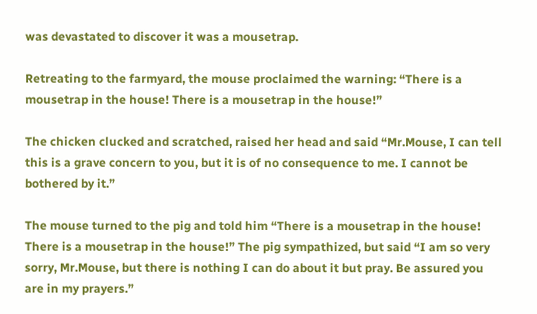was devastated to discover it was a mousetrap.

Retreating to the farmyard, the mouse proclaimed the warning: “There is a mousetrap in the house! There is a mousetrap in the house!”

The chicken clucked and scratched, raised her head and said “Mr.Mouse, I can tell this is a grave concern to you, but it is of no consequence to me. I cannot be bothered by it.”

The mouse turned to the pig and told him “There is a mousetrap in the house! There is a mousetrap in the house!” The pig sympathized, but said “I am so very sorry, Mr.Mouse, but there is nothing I can do about it but pray. Be assured you are in my prayers.”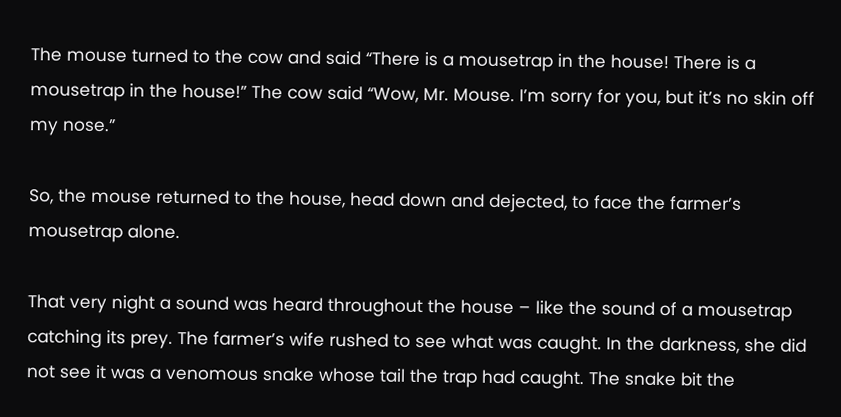The mouse turned to the cow and said “There is a mousetrap in the house! There is a mousetrap in the house!” The cow said “Wow, Mr. Mouse. I’m sorry for you, but it’s no skin off my nose.”

So, the mouse returned to the house, head down and dejected, to face the farmer’s mousetrap alone.

That very night a sound was heard throughout the house – like the sound of a mousetrap catching its prey. The farmer’s wife rushed to see what was caught. In the darkness, she did not see it was a venomous snake whose tail the trap had caught. The snake bit the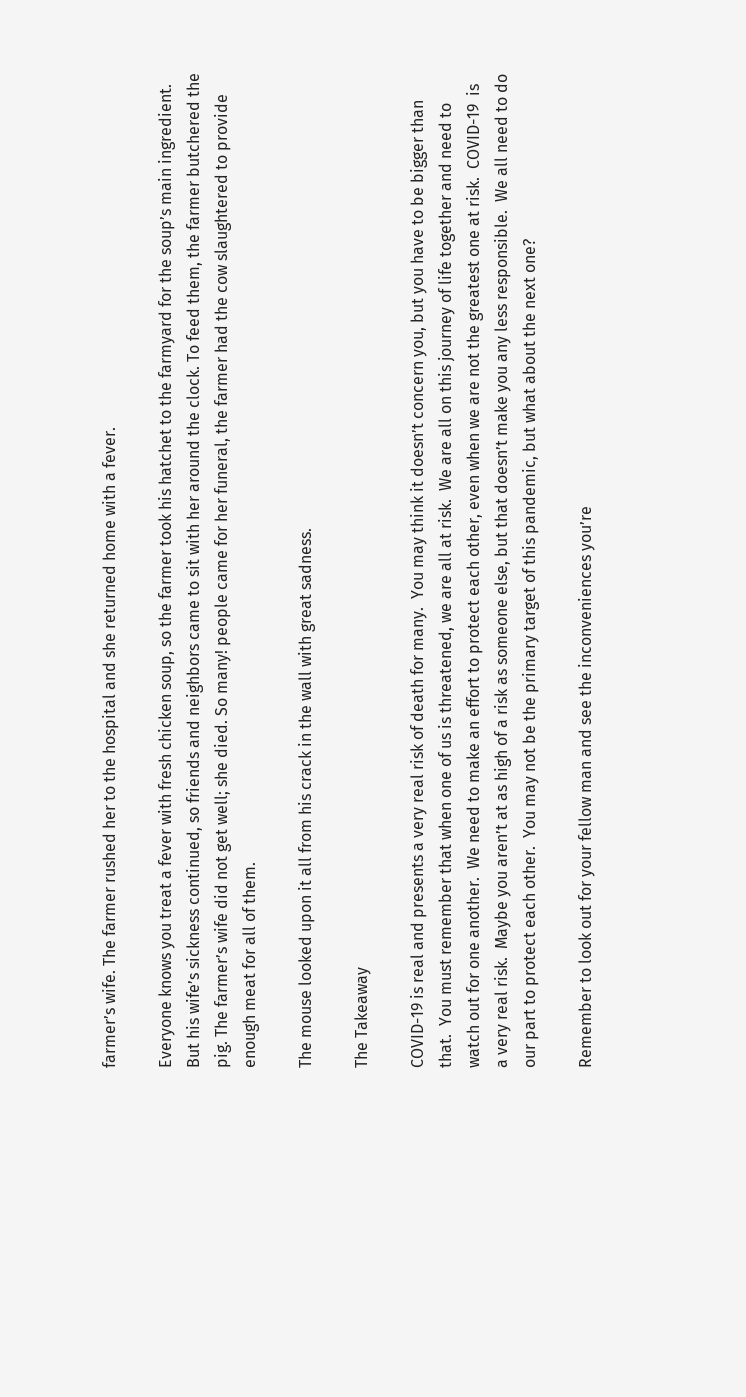farmer’s wife. The farmer rushed her to the hospital and she returned home with a fever.

Everyone knows you treat a fever with fresh chicken soup, so the farmer took his hatchet to the farmyard for the soup’s main ingredient. But his wife’s sickness continued, so friends and neighbors came to sit with her around the clock. To feed them, the farmer butchered the pig. The farmer’s wife did not get well; she died. So many! people came for her funeral, the farmer had the cow slaughtered to provide enough meat for all of them.

The mouse looked upon it all from his crack in the wall with great sadness.

The Takeaway

COVID-19 is real and presents a very real risk of death for many.  You may think it doesn’t concern you, but you have to be bigger than that.  You must remember that when one of us is threatened, we are all at risk.  We are all on this journey of life together and need to watch out for one another.  We need to make an effort to protect each other, even when we are not the greatest one at risk.  COVID-19  is a very real risk.  Maybe you aren’t at as high of a risk as someone else, but that doesn’t make you any less responsible.  We all need to do our part to protect each other.  You may not be the primary target of this pandemic, but what about the next one?

Remember to look out for your fellow man and see the inconveniences you’re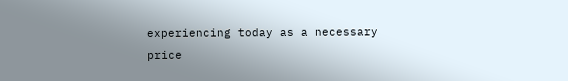experiencing today as a necessary price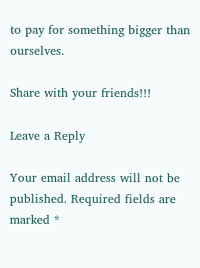to pay for something bigger than ourselves.

Share with your friends!!!

Leave a Reply

Your email address will not be published. Required fields are marked *